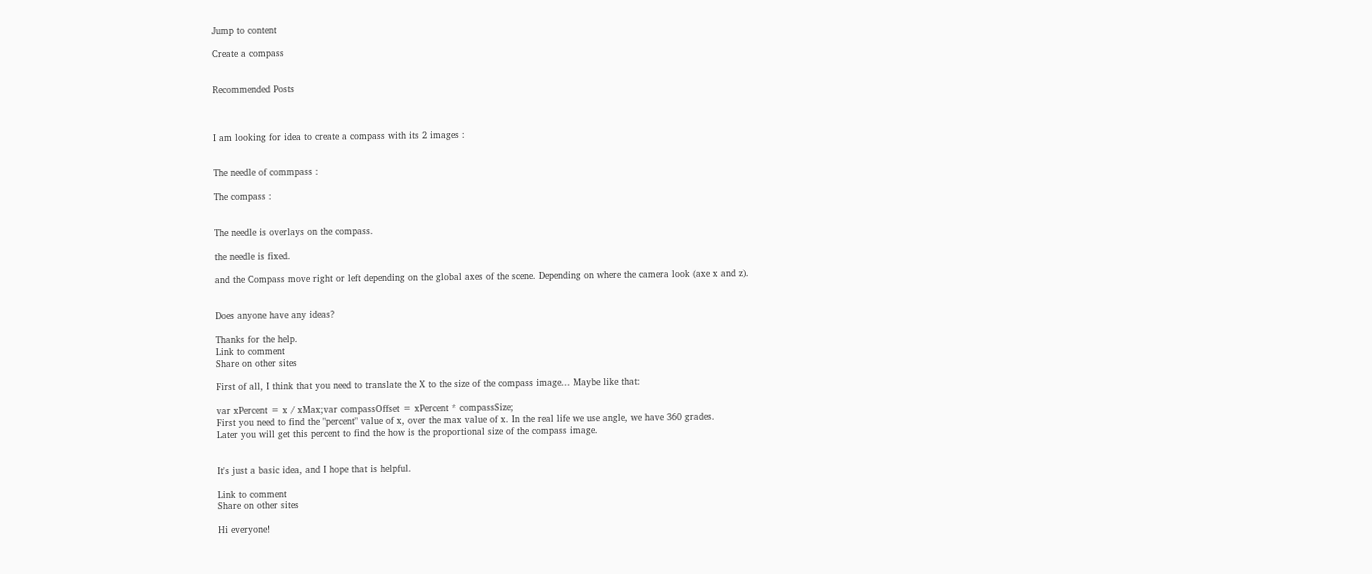Jump to content

Create a compass


Recommended Posts



I am looking for idea to create a compass with its 2 images :


The needle of commpass :

The compass :


The needle is overlays on the compass.

the needle is fixed.

and the Compass move right or left depending on the global axes of the scene. Depending on where the camera look (axe x and z).


Does anyone have any ideas?

Thanks for the help.
Link to comment
Share on other sites

First of all, I think that you need to translate the X to the size of the compass image... Maybe like that:

var xPercent = x / xMax;var compassOffset = xPercent * compassSize;
First you need to find the "percent" value of x, over the max value of x. In the real life we use angle, we have 360 grades.
Later you will get this percent to find the how is the proportional size of the compass image.


It's just a basic idea, and I hope that is helpful.

Link to comment
Share on other sites

Hi everyone!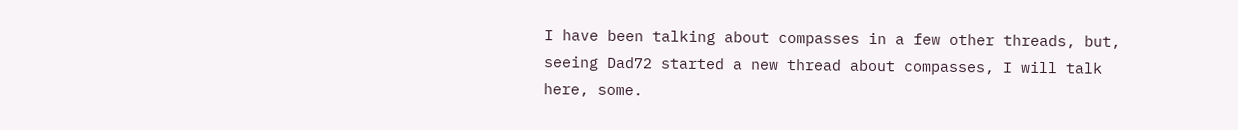I have been talking about compasses in a few other threads, but, seeing Dad72 started a new thread about compasses, I will talk here, some.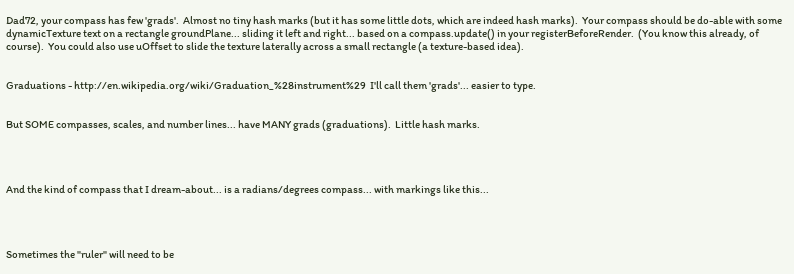Dad72, your compass has few 'grads'.  Almost no tiny hash marks (but it has some little dots, which are indeed hash marks).  Your compass should be do-able with some dynamicTexture text on a rectangle groundPlane... sliding it left and right... based on a compass.update() in your registerBeforeRender.  (You know this already, of course).  You could also use uOffset to slide the texture laterally across a small rectangle (a texture-based idea).


Graduations - http://en.wikipedia.org/wiki/Graduation_%28instrument%29  I'll call them 'grads'... easier to type.


But SOME compasses, scales, and number lines... have MANY grads (graduations).  Little hash marks.




And the kind of compass that I dream-about... is a radians/degrees compass... with markings like this...




Sometimes the "ruler" will need to be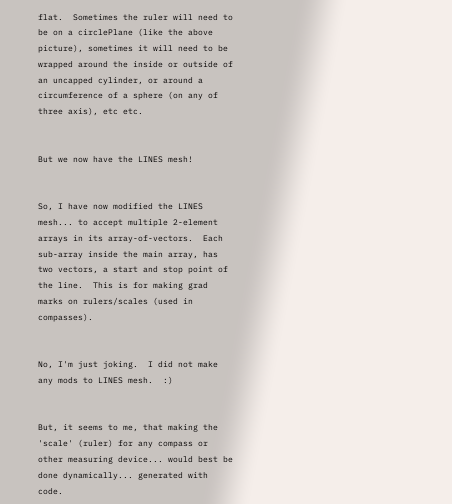flat.  Sometimes the ruler will need to be on a circlePlane (like the above picture), sometimes it will need to be wrapped around the inside or outside of an uncapped cylinder, or around a circumference of a sphere (on any of three axis), etc etc.


But we now have the LINES mesh!


So, I have now modified the LINES mesh... to accept multiple 2-element arrays in its array-of-vectors.  Each sub-array inside the main array, has two vectors, a start and stop point of the line.  This is for making grad marks on rulers/scales (used in compasses).


No, I'm just joking.  I did not make any mods to LINES mesh.  :)


But, it seems to me, that making the 'scale' (ruler) for any compass or other measuring device... would best be done dynamically... generated with code.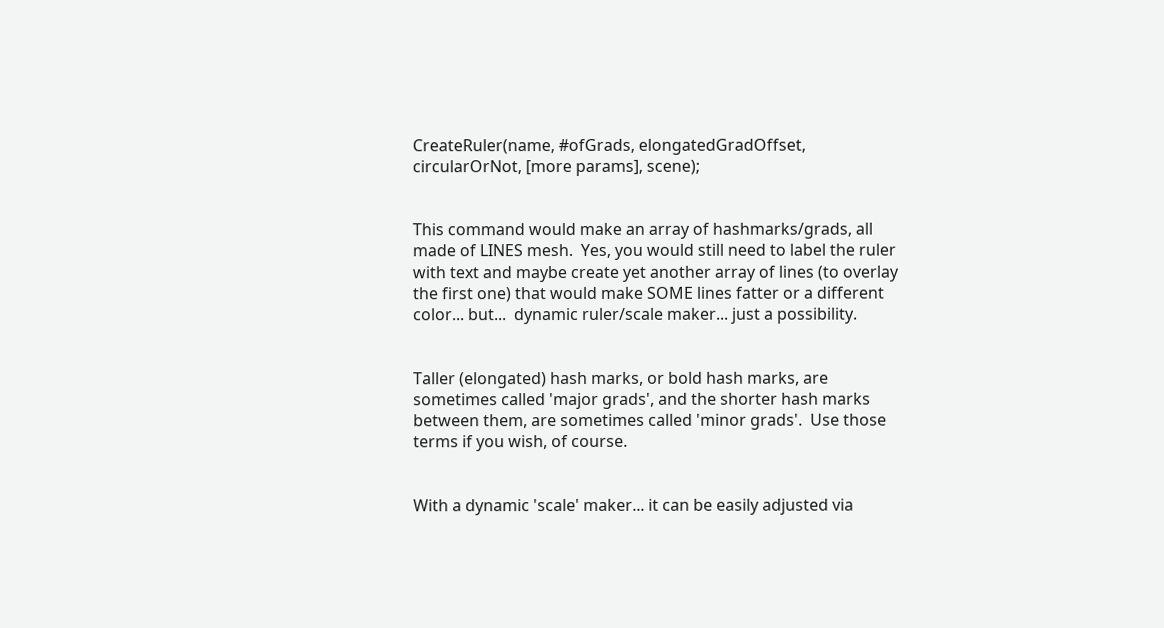CreateRuler(name, #ofGrads, elongatedGradOffset, circularOrNot, [more params], scene);


This command would make an array of hashmarks/grads, all made of LINES mesh.  Yes, you would still need to label the ruler with text and maybe create yet another array of lines (to overlay the first one) that would make SOME lines fatter or a different color... but...  dynamic ruler/scale maker... just a possibility.


Taller (elongated) hash marks, or bold hash marks, are sometimes called 'major grads', and the shorter hash marks between them, are sometimes called 'minor grads'.  Use those terms if you wish, of course.


With a dynamic 'scale' maker... it can be easily adjusted via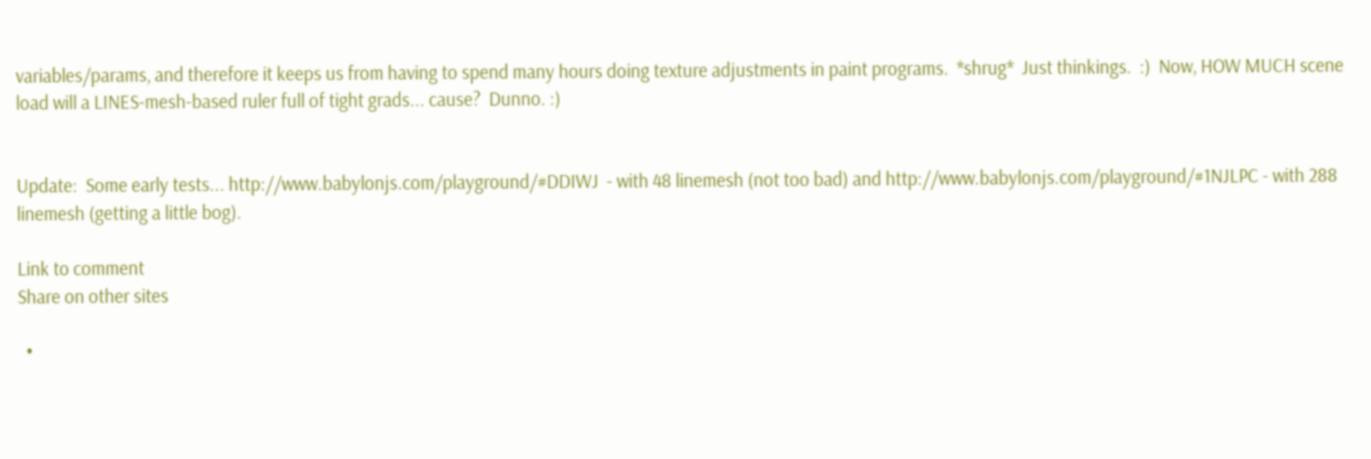variables/params, and therefore it keeps us from having to spend many hours doing texture adjustments in paint programs.  *shrug*  Just thinkings.  :)  Now, HOW MUCH scene load will a LINES-mesh-based ruler full of tight grads... cause?  Dunno. :)


Update:  Some early tests... http://www.babylonjs.com/playground/#DDIWJ  - with 48 linemesh (not too bad) and http://www.babylonjs.com/playground/#1NJLPC - with 288 linemesh (getting a little bog).

Link to comment
Share on other sites

  •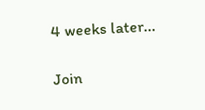4 weeks later...

Join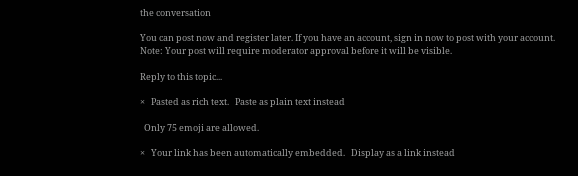the conversation

You can post now and register later. If you have an account, sign in now to post with your account.
Note: Your post will require moderator approval before it will be visible.

Reply to this topic...

×   Pasted as rich text.   Paste as plain text instead

  Only 75 emoji are allowed.

×   Your link has been automatically embedded.   Display as a link instead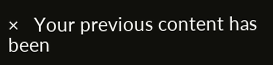×   Your previous content has been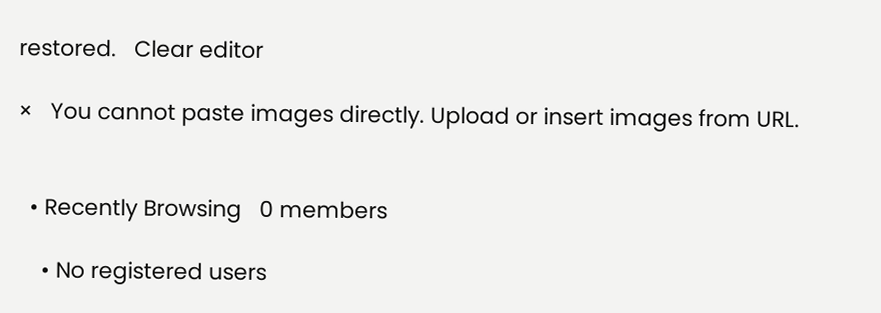restored.   Clear editor

×   You cannot paste images directly. Upload or insert images from URL.


  • Recently Browsing   0 members

    • No registered users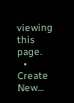viewing this page.
  • Create New...